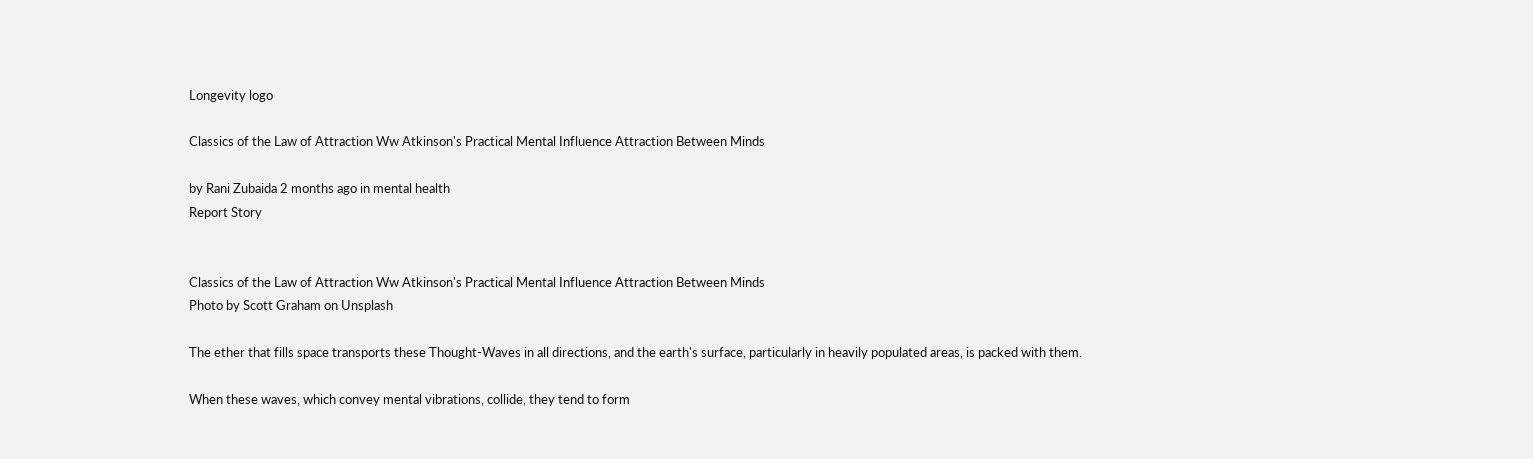Longevity logo

Classics of the Law of Attraction Ww Atkinson's Practical Mental Influence Attraction Between Minds

by Rani Zubaida 2 months ago in mental health
Report Story


Classics of the Law of Attraction Ww Atkinson's Practical Mental Influence Attraction Between Minds
Photo by Scott Graham on Unsplash

The ether that fills space transports these Thought-Waves in all directions, and the earth's surface, particularly in heavily populated areas, is packed with them.

When these waves, which convey mental vibrations, collide, they tend to form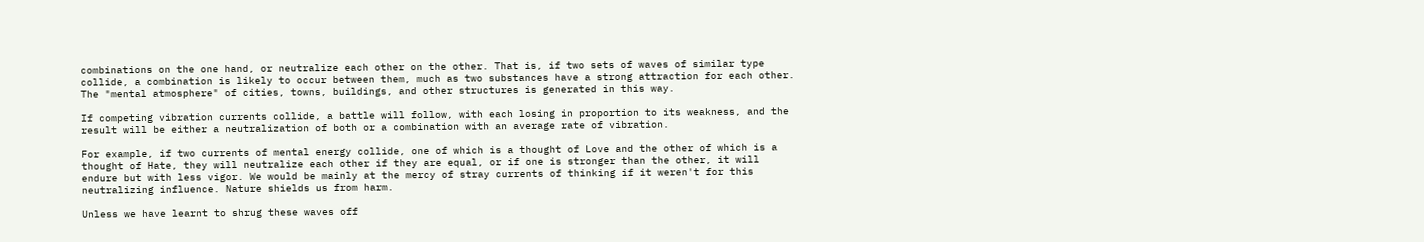combinations on the one hand, or neutralize each other on the other. That is, if two sets of waves of similar type collide, a combination is likely to occur between them, much as two substances have a strong attraction for each other. The "mental atmosphere" of cities, towns, buildings, and other structures is generated in this way.

If competing vibration currents collide, a battle will follow, with each losing in proportion to its weakness, and the result will be either a neutralization of both or a combination with an average rate of vibration.

For example, if two currents of mental energy collide, one of which is a thought of Love and the other of which is a thought of Hate, they will neutralize each other if they are equal, or if one is stronger than the other, it will endure but with less vigor. We would be mainly at the mercy of stray currents of thinking if it weren't for this neutralizing influence. Nature shields us from harm.

Unless we have learnt to shrug these waves off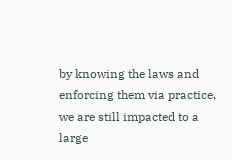by knowing the laws and enforcing them via practice, we are still impacted to a large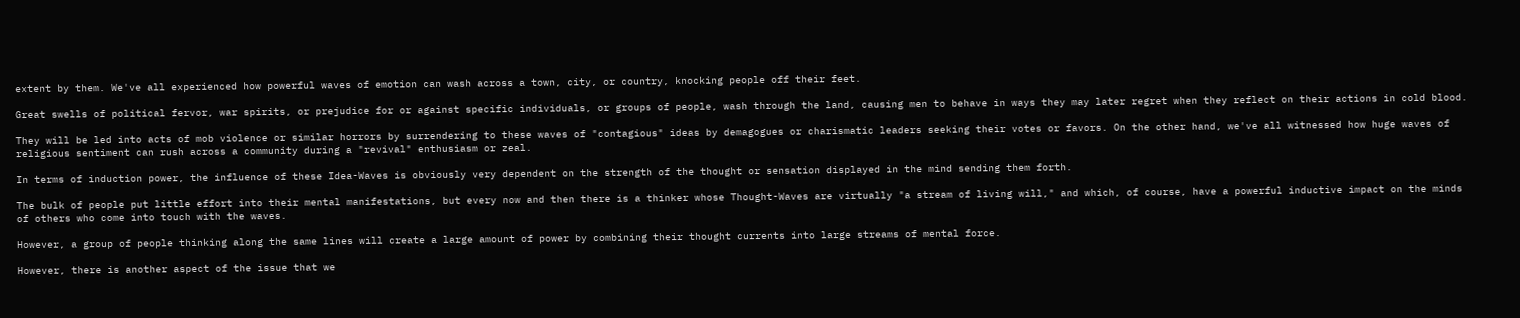extent by them. We've all experienced how powerful waves of emotion can wash across a town, city, or country, knocking people off their feet.

Great swells of political fervor, war spirits, or prejudice for or against specific individuals, or groups of people, wash through the land, causing men to behave in ways they may later regret when they reflect on their actions in cold blood.

They will be led into acts of mob violence or similar horrors by surrendering to these waves of "contagious" ideas by demagogues or charismatic leaders seeking their votes or favors. On the other hand, we've all witnessed how huge waves of religious sentiment can rush across a community during a "revival" enthusiasm or zeal.

In terms of induction power, the influence of these Idea-Waves is obviously very dependent on the strength of the thought or sensation displayed in the mind sending them forth.

The bulk of people put little effort into their mental manifestations, but every now and then there is a thinker whose Thought-Waves are virtually "a stream of living will," and which, of course, have a powerful inductive impact on the minds of others who come into touch with the waves.

However, a group of people thinking along the same lines will create a large amount of power by combining their thought currents into large streams of mental force.

However, there is another aspect of the issue that we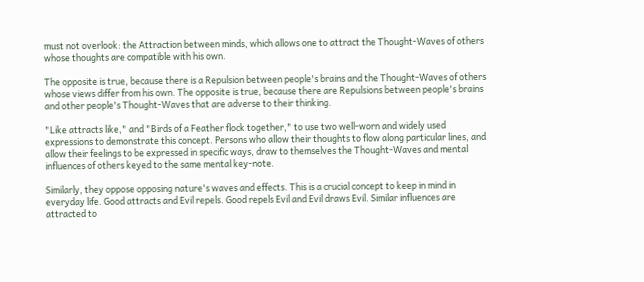must not overlook: the Attraction between minds, which allows one to attract the Thought-Waves of others whose thoughts are compatible with his own.

The opposite is true, because there is a Repulsion between people's brains and the Thought-Waves of others whose views differ from his own. The opposite is true, because there are Repulsions between people's brains and other people's Thought-Waves that are adverse to their thinking.

"Like attracts like," and "Birds of a Feather flock together," to use two well-worn and widely used expressions to demonstrate this concept. Persons who allow their thoughts to flow along particular lines, and allow their feelings to be expressed in specific ways, draw to themselves the Thought-Waves and mental influences of others keyed to the same mental key-note.

Similarly, they oppose opposing nature's waves and effects. This is a crucial concept to keep in mind in everyday life. Good attracts and Evil repels. Good repels Evil and Evil draws Evil. Similar influences are attracted to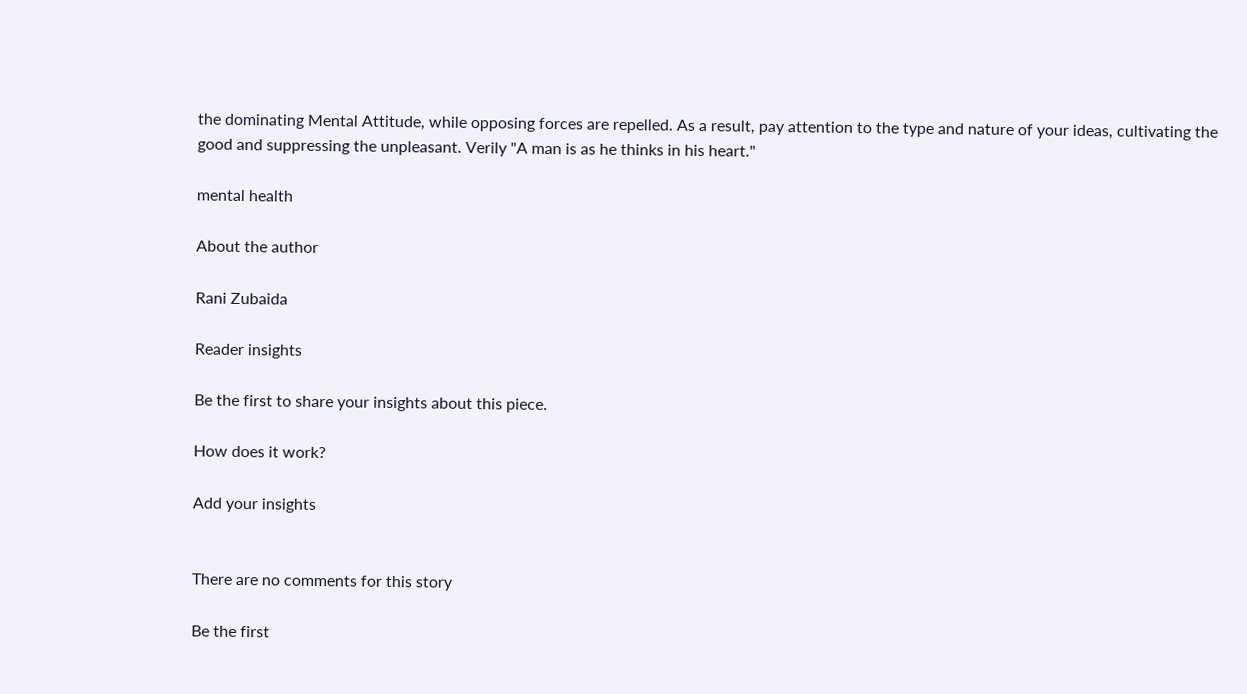the dominating Mental Attitude, while opposing forces are repelled. As a result, pay attention to the type and nature of your ideas, cultivating the good and suppressing the unpleasant. Verily "A man is as he thinks in his heart."

mental health

About the author

Rani Zubaida

Reader insights

Be the first to share your insights about this piece.

How does it work?

Add your insights


There are no comments for this story

Be the first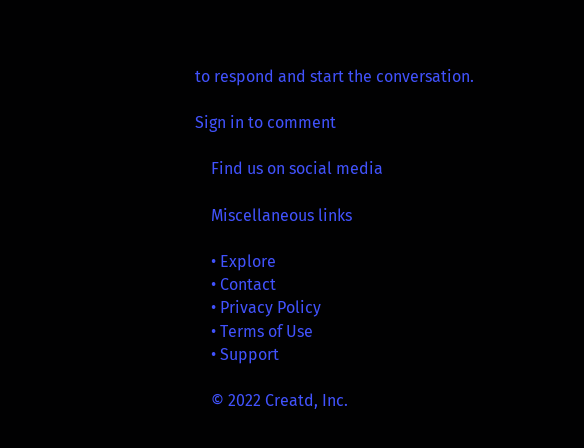to respond and start the conversation.

Sign in to comment

    Find us on social media

    Miscellaneous links

    • Explore
    • Contact
    • Privacy Policy
    • Terms of Use
    • Support

    © 2022 Creatd, Inc.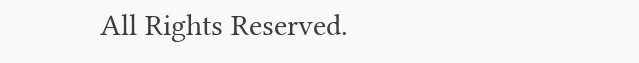All Rights Reserved.